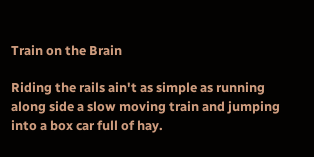Train on the Brain

Riding the rails ain't as simple as running along side a slow moving train and jumping into a box car full of hay.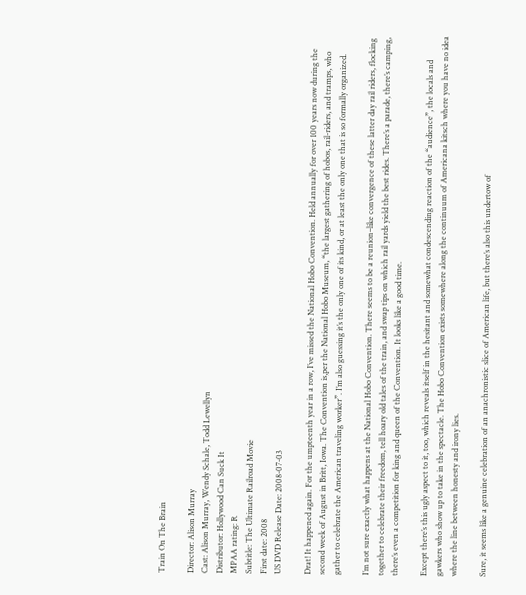Train On The Brain

Director: Alison Murray
Cast: Alison Murray, Wendy Schale, Todd Lewellyn
Distributor: Hollywood Can Suck It
MPAA rating: R
Subtitle: The Ultimate Railroad Movie
First date: 2008
US DVD Release Date: 2008-07-03

Drat! It happened again. For the umpteenth year in a row, I’ve missed the National Hobo Convention. Held annually for over 100 years now during the second week of August in Britt, Iowa. The Convention is,per the National Hobo Museum, “the largest gathering of hobos, rail-riders, and tramps, who gather to celebrate the American traveling worker”. I’m also guessing it’s the only one of its kind, or at least the only one that is so formally organized.

I’m not sure exactly what happens at the National Hobo Convention. There seems to be a reunion–like convergence of these latter day rail riders, flocking together to celebrate their freedom, tell hoary old tales of the train, and swap tips on which rail yards yield the best rides. There’s a parade, there’s camping, there’s even a competition for king and queen of the Convention. It looks like a good time.

Except there’s this ugly aspect to it, too, which reveals itself in the hesitant and somewhat condescending reaction of the “audience”, the locals and gawkers who show up to take in the spectacle. The Hobo Convention exists somewhere along the continuum of Americana kitsch where you have no idea where the line between honesty and irony lies.

Sure, it seems like a genuine celebration of an anachronistic slice of American life, but there’s also this undertow of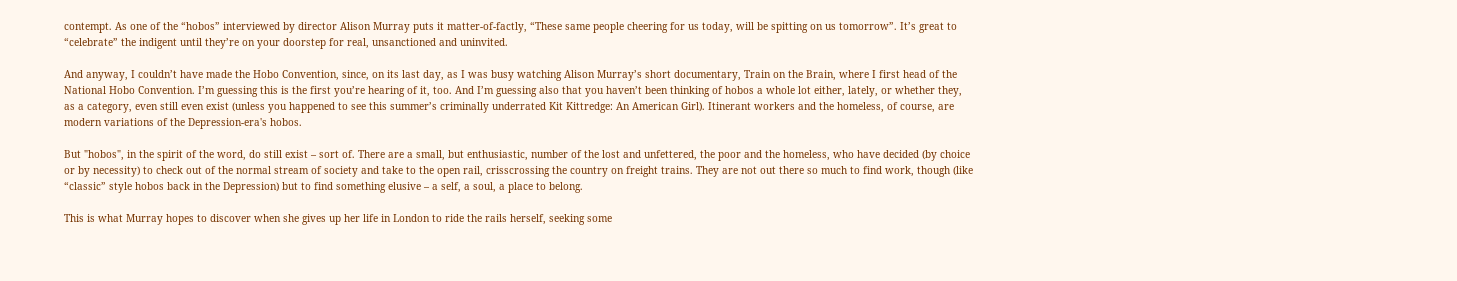contempt. As one of the “hobos” interviewed by director Alison Murray puts it matter-of-factly, “These same people cheering for us today, will be spitting on us tomorrow”. It’s great to “celebrate” the indigent until they’re on your doorstep for real, unsanctioned and uninvited.

And anyway, I couldn’t have made the Hobo Convention, since, on its last day, as I was busy watching Alison Murray’s short documentary, Train on the Brain, where I first head of the National Hobo Convention. I’m guessing this is the first you’re hearing of it, too. And I’m guessing also that you haven’t been thinking of hobos a whole lot either, lately, or whether they, as a category, even still even exist (unless you happened to see this summer’s criminally underrated Kit Kittredge: An American Girl). Itinerant workers and the homeless, of course, are modern variations of the Depression-era's hobos.

But "hobos", in the spirit of the word, do still exist – sort of. There are a small, but enthusiastic, number of the lost and unfettered, the poor and the homeless, who have decided (by choice or by necessity) to check out of the normal stream of society and take to the open rail, crisscrossing the country on freight trains. They are not out there so much to find work, though (like “classic” style hobos back in the Depression) but to find something elusive – a self, a soul, a place to belong.

This is what Murray hopes to discover when she gives up her life in London to ride the rails herself, seeking some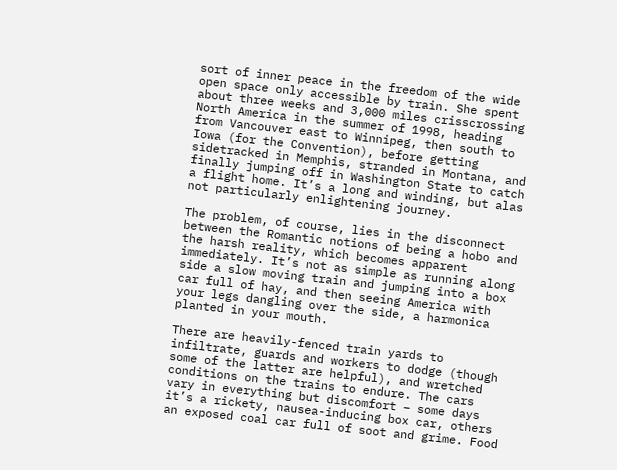sort of inner peace in the freedom of the wide open space only accessible by train. She spent about three weeks and 3,000 miles crisscrossing North America in the summer of 1998, heading from Vancouver east to Winnipeg, then south to Iowa (for the Convention), before getting sidetracked in Memphis, stranded in Montana, and finally jumping off in Washington State to catch a flight home. It’s a long and winding, but alas not particularly enlightening journey.

The problem, of course, lies in the disconnect between the Romantic notions of being a hobo and the harsh reality, which becomes apparent immediately. It’s not as simple as running along side a slow moving train and jumping into a box car full of hay, and then seeing America with your legs dangling over the side, a harmonica planted in your mouth.

There are heavily-fenced train yards to infiltrate, guards and workers to dodge (though some of the latter are helpful), and wretched conditions on the trains to endure. The cars vary in everything but discomfort – some days it’s a rickety, nausea-inducing box car, others an exposed coal car full of soot and grime. Food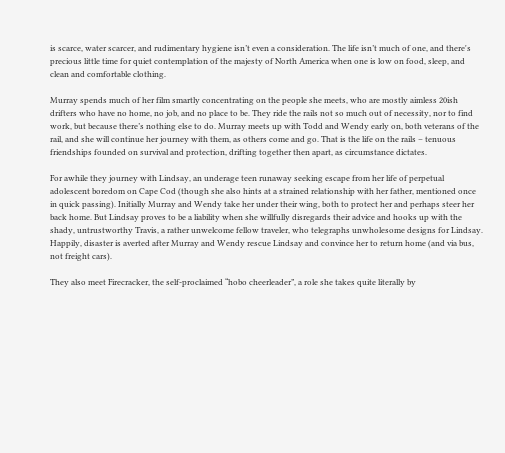is scarce, water scarcer, and rudimentary hygiene isn’t even a consideration. The life isn’t much of one, and there's precious little time for quiet contemplation of the majesty of North America when one is low on food, sleep, and clean and comfortable clothing.

Murray spends much of her film smartly concentrating on the people she meets, who are mostly aimless 20ish drifters who have no home, no job, and no place to be. They ride the rails not so much out of necessity, nor to find work, but because there’s nothing else to do. Murray meets up with Todd and Wendy early on, both veterans of the rail, and she will continue her journey with them, as others come and go. That is the life on the rails – tenuous friendships founded on survival and protection, drifting together then apart, as circumstance dictates.

For awhile they journey with Lindsay, an underage teen runaway seeking escape from her life of perpetual adolescent boredom on Cape Cod (though she also hints at a strained relationship with her father, mentioned once in quick passing). Initially Murray and Wendy take her under their wing, both to protect her and perhaps steer her back home. But Lindsay proves to be a liability when she willfully disregards their advice and hooks up with the shady, untrustworthy Travis, a rather unwelcome fellow traveler, who telegraphs unwholesome designs for Lindsay. Happily, disaster is averted after Murray and Wendy rescue Lindsay and convince her to return home (and via bus, not freight cars).

They also meet Firecracker, the self-proclaimed “hobo cheerleader”, a role she takes quite literally by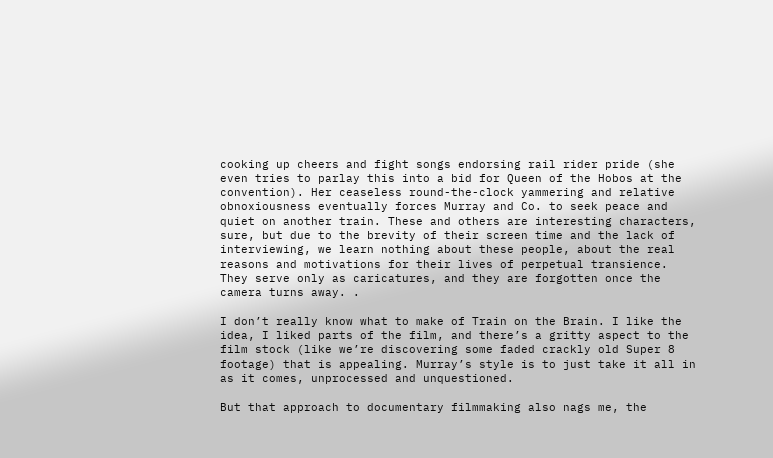cooking up cheers and fight songs endorsing rail rider pride (she even tries to parlay this into a bid for Queen of the Hobos at the convention). Her ceaseless round-the-clock yammering and relative obnoxiousness eventually forces Murray and Co. to seek peace and quiet on another train. These and others are interesting characters, sure, but due to the brevity of their screen time and the lack of interviewing, we learn nothing about these people, about the real reasons and motivations for their lives of perpetual transience. They serve only as caricatures, and they are forgotten once the camera turns away. .

I don’t really know what to make of Train on the Brain. I like the idea, I liked parts of the film, and there’s a gritty aspect to the film stock (like we’re discovering some faded crackly old Super 8 footage) that is appealing. Murray’s style is to just take it all in as it comes, unprocessed and unquestioned.

But that approach to documentary filmmaking also nags me, the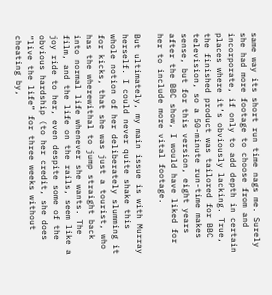same way its short run time nags me. Surely she had more footage to choose from and incorporate, if only to add depth in certain places where it’s obviously lacking. True, the finished product was tailored for BBC television, so a 50-minute run-time makes sense, but for this version, eight years after the BBC show, I would have liked for her to include more vital footage.

But ultimately, my main issue is with Murray herself. I could never quite shake this whole notion of her deliberately slumming it for kicks, that she was just a tourist, who has the wherewithal to jump straight back into normal life whenever she wants. The film, and the life on the rails, seem like a joy ride to her, even despite some of the obvious hardship (to her credit, she does “live the life” for three weeks without cheating by,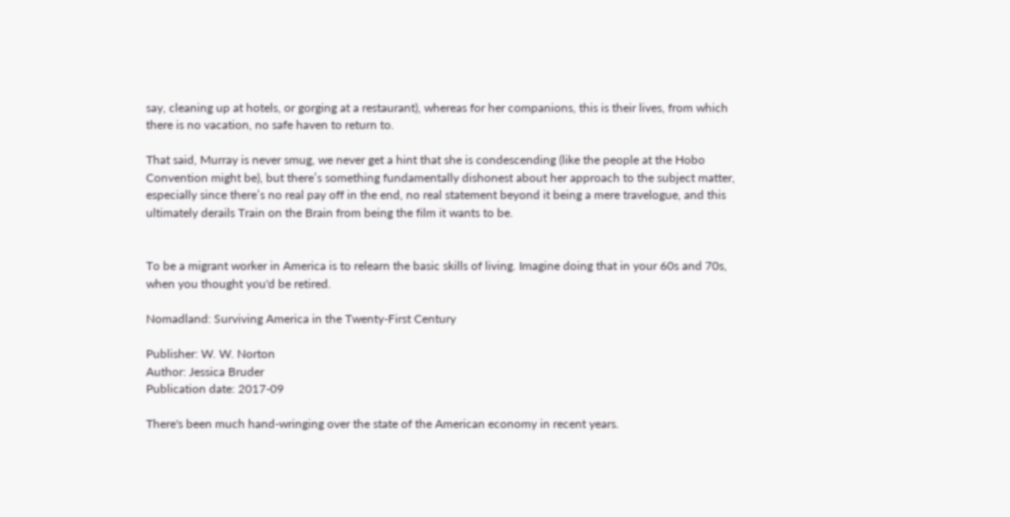say, cleaning up at hotels, or gorging at a restaurant), whereas for her companions, this is their lives, from which there is no vacation, no safe haven to return to.

That said, Murray is never smug, we never get a hint that she is condescending (like the people at the Hobo Convention might be), but there’s something fundamentally dishonest about her approach to the subject matter, especially since there’s no real pay off in the end, no real statement beyond it being a mere travelogue, and this ultimately derails Train on the Brain from being the film it wants to be.


To be a migrant worker in America is to relearn the basic skills of living. Imagine doing that in your 60s and 70s, when you thought you'd be retired.

Nomadland: Surviving America in the Twenty-First Century

Publisher: W. W. Norton
Author: Jessica Bruder
Publication date: 2017-09

There's been much hand-wringing over the state of the American economy in recent years.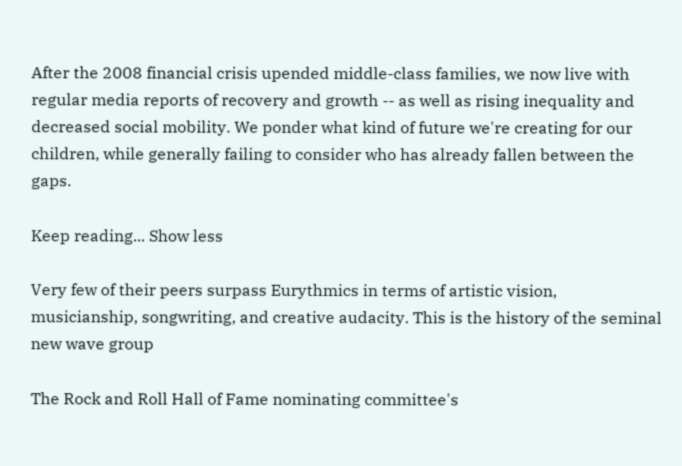After the 2008 financial crisis upended middle-class families, we now live with regular media reports of recovery and growth -- as well as rising inequality and decreased social mobility. We ponder what kind of future we're creating for our children, while generally failing to consider who has already fallen between the gaps.

Keep reading... Show less

Very few of their peers surpass Eurythmics in terms of artistic vision, musicianship, songwriting, and creative audacity. This is the history of the seminal new wave group

The Rock and Roll Hall of Fame nominating committee's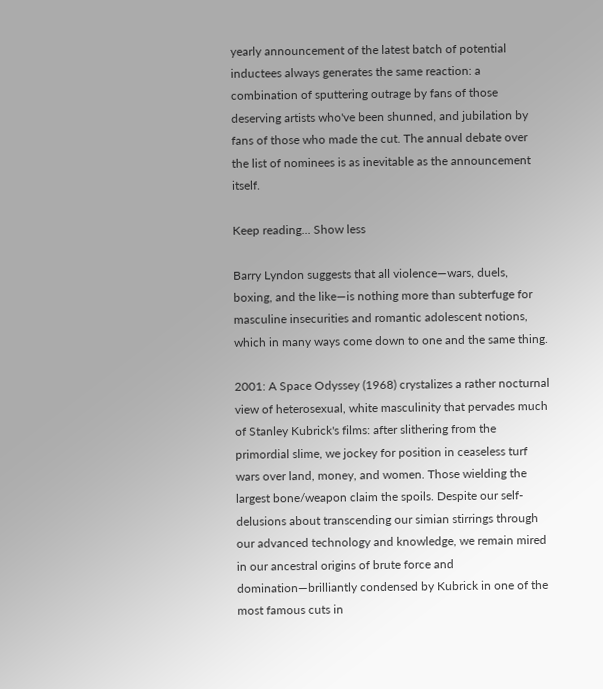yearly announcement of the latest batch of potential inductees always generates the same reaction: a combination of sputtering outrage by fans of those deserving artists who've been shunned, and jubilation by fans of those who made the cut. The annual debate over the list of nominees is as inevitable as the announcement itself.

Keep reading... Show less

Barry Lyndon suggests that all violence—wars, duels, boxing, and the like—is nothing more than subterfuge for masculine insecurities and romantic adolescent notions, which in many ways come down to one and the same thing.

2001: A Space Odyssey (1968) crystalizes a rather nocturnal view of heterosexual, white masculinity that pervades much of Stanley Kubrick's films: after slithering from the primordial slime, we jockey for position in ceaseless turf wars over land, money, and women. Those wielding the largest bone/weapon claim the spoils. Despite our self-delusions about transcending our simian stirrings through our advanced technology and knowledge, we remain mired in our ancestral origins of brute force and domination—brilliantly condensed by Kubrick in one of the most famous cuts in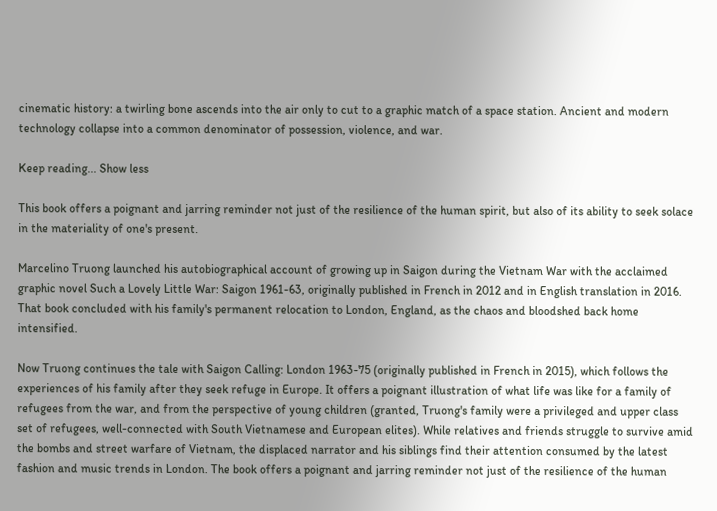cinematic history: a twirling bone ascends into the air only to cut to a graphic match of a space station. Ancient and modern technology collapse into a common denominator of possession, violence, and war.

Keep reading... Show less

This book offers a poignant and jarring reminder not just of the resilience of the human spirit, but also of its ability to seek solace in the materiality of one's present.

Marcelino Truong launched his autobiographical account of growing up in Saigon during the Vietnam War with the acclaimed graphic novel Such a Lovely Little War: Saigon 1961-63, originally published in French in 2012 and in English translation in 2016. That book concluded with his family's permanent relocation to London, England, as the chaos and bloodshed back home intensified.

Now Truong continues the tale with Saigon Calling: London 1963-75 (originally published in French in 2015), which follows the experiences of his family after they seek refuge in Europe. It offers a poignant illustration of what life was like for a family of refugees from the war, and from the perspective of young children (granted, Truong's family were a privileged and upper class set of refugees, well-connected with South Vietnamese and European elites). While relatives and friends struggle to survive amid the bombs and street warfare of Vietnam, the displaced narrator and his siblings find their attention consumed by the latest fashion and music trends in London. The book offers a poignant and jarring reminder not just of the resilience of the human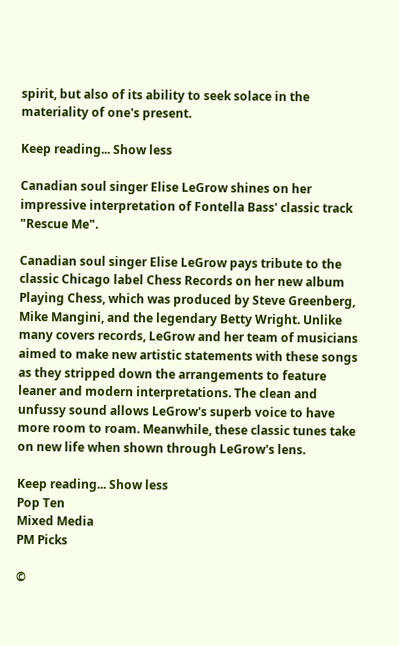spirit, but also of its ability to seek solace in the materiality of one's present.

Keep reading... Show less

Canadian soul singer Elise LeGrow shines on her impressive interpretation of Fontella Bass' classic track "Rescue Me".

Canadian soul singer Elise LeGrow pays tribute to the classic Chicago label Chess Records on her new album Playing Chess, which was produced by Steve Greenberg, Mike Mangini, and the legendary Betty Wright. Unlike many covers records, LeGrow and her team of musicians aimed to make new artistic statements with these songs as they stripped down the arrangements to feature leaner and modern interpretations. The clean and unfussy sound allows LeGrow's superb voice to have more room to roam. Meanwhile, these classic tunes take on new life when shown through LeGrow's lens.

Keep reading... Show less
Pop Ten
Mixed Media
PM Picks

©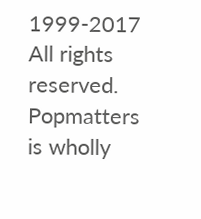1999-2017 All rights reserved.
Popmatters is wholly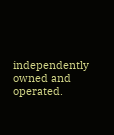independently owned and operated.